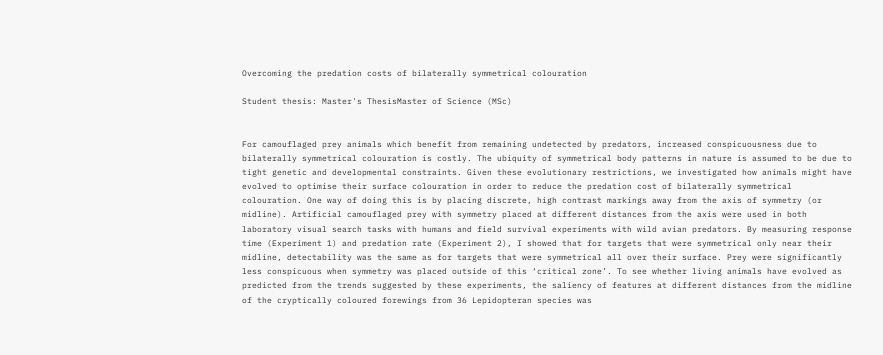Overcoming the predation costs of bilaterally symmetrical colouration

Student thesis: Master's ThesisMaster of Science (MSc)


For camouflaged prey animals which benefit from remaining undetected by predators, increased conspicuousness due to bilaterally symmetrical colouration is costly. The ubiquity of symmetrical body patterns in nature is assumed to be due to tight genetic and developmental constraints. Given these evolutionary restrictions, we investigated how animals might have evolved to optimise their surface colouration in order to reduce the predation cost of bilaterally symmetrical colouration. One way of doing this is by placing discrete, high contrast markings away from the axis of symmetry (or midline). Artificial camouflaged prey with symmetry placed at different distances from the axis were used in both laboratory visual search tasks with humans and field survival experiments with wild avian predators. By measuring response time (Experiment 1) and predation rate (Experiment 2), I showed that for targets that were symmetrical only near their midline, detectability was the same as for targets that were symmetrical all over their surface. Prey were significantly less conspicuous when symmetry was placed outside of this ‘critical zone’. To see whether living animals have evolved as predicted from the trends suggested by these experiments, the saliency of features at different distances from the midline of the cryptically coloured forewings from 36 Lepidopteran species was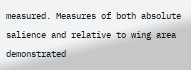measured. Measures of both absolute salience and relative to wing area demonstrated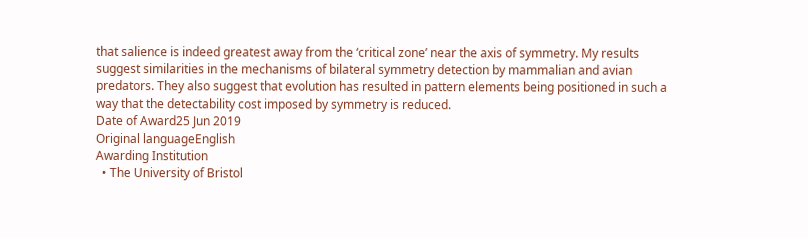that salience is indeed greatest away from the ‘critical zone’ near the axis of symmetry. My results suggest similarities in the mechanisms of bilateral symmetry detection by mammalian and avian predators. They also suggest that evolution has resulted in pattern elements being positioned in such a way that the detectability cost imposed by symmetry is reduced.
Date of Award25 Jun 2019
Original languageEnglish
Awarding Institution
  • The University of Bristol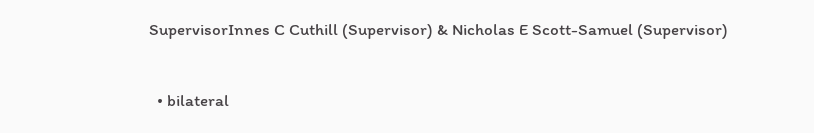SupervisorInnes C Cuthill (Supervisor) & Nicholas E Scott-Samuel (Supervisor)


  • bilateral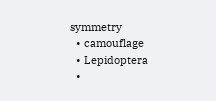symmetry
  • camouflage
  • Lepidoptera
  •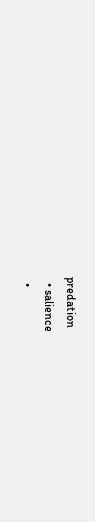predation
  • salience
  •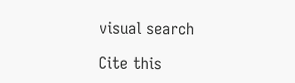visual search

Cite this